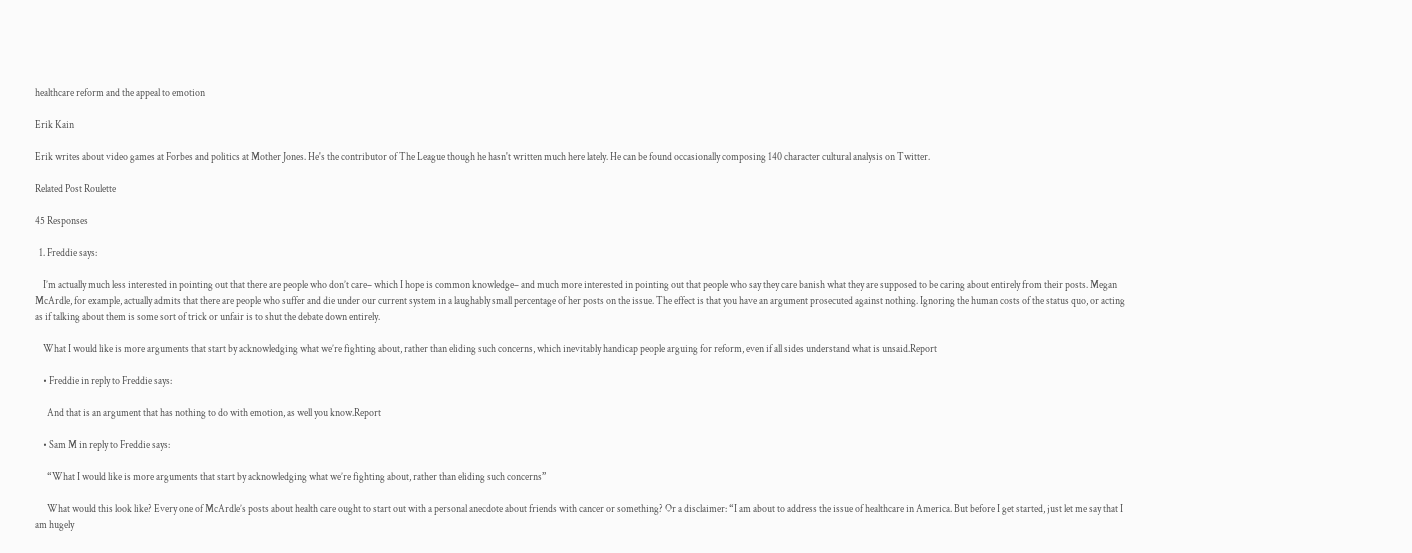healthcare reform and the appeal to emotion

Erik Kain

Erik writes about video games at Forbes and politics at Mother Jones. He's the contributor of The League though he hasn't written much here lately. He can be found occasionally composing 140 character cultural analysis on Twitter.

Related Post Roulette

45 Responses

  1. Freddie says:

    I’m actually much less interested in pointing out that there are people who don’t care– which I hope is common knowledge– and much more interested in pointing out that people who say they care banish what they are supposed to be caring about entirely from their posts. Megan McArdle, for example, actually admits that there are people who suffer and die under our current system in a laughably small percentage of her posts on the issue. The effect is that you have an argument prosecuted against nothing. Ignoring the human costs of the status quo, or acting as if talking about them is some sort of trick or unfair is to shut the debate down entirely.

    What I would like is more arguments that start by acknowledging what we’re fighting about, rather than eliding such concerns, which inevitably handicap people arguing for reform, even if all sides understand what is unsaid.Report

    • Freddie in reply to Freddie says:

      And that is an argument that has nothing to do with emotion, as well you know.Report

    • Sam M in reply to Freddie says:

      “What I would like is more arguments that start by acknowledging what we’re fighting about, rather than eliding such concerns”

      What would this look like? Every one of McArdle’s posts about health care ought to start out with a personal anecdote about friends with cancer or something? Or a disclaimer: “I am about to address the issue of healthcare in America. But before I get started, just let me say that I am hugely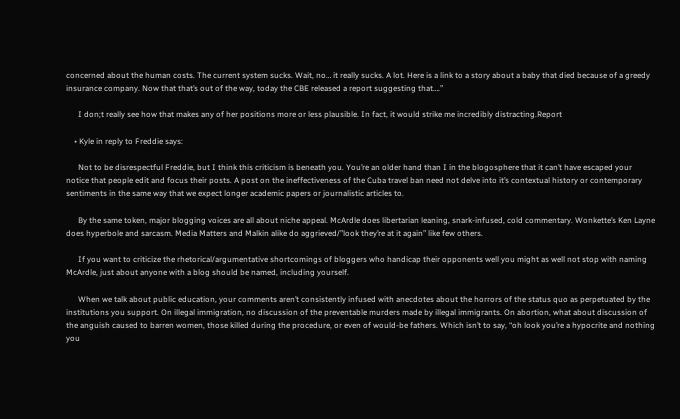concerned about the human costs. The current system sucks. Wait, no… it really sucks. A lot. Here is a link to a story about a baby that died because of a greedy insurance company. Now that that’s out of the way, today the CBE released a report suggesting that….”

      I don;t really see how that makes any of her positions more or less plausible. In fact, it would strike me incredibly distracting.Report

    • Kyle in reply to Freddie says:

      Not to be disrespectful Freddie, but I think this criticism is beneath you. You’re an older hand than I in the blogosphere that it can’t have escaped your notice that people edit and focus their posts. A post on the ineffectiveness of the Cuba travel ban need not delve into it’s contextual history or contemporary sentiments in the same way that we expect longer academic papers or journalistic articles to.

      By the same token, major blogging voices are all about niche appeal. McArdle does libertarian leaning, snark-infused, cold commentary. Wonkette’s Ken Layne does hyperbole and sarcasm. Media Matters and Malkin alike do aggrieved/”look they’re at it again” like few others.

      If you want to criticize the rhetorical/argumentative shortcomings of bloggers who handicap their opponents well you might as well not stop with naming McArdle, just about anyone with a blog should be named, including yourself.

      When we talk about public education, your comments aren’t consistently infused with anecdotes about the horrors of the status quo as perpetuated by the institutions you support. On illegal immigration, no discussion of the preventable murders made by illegal immigrants. On abortion, what about discussion of the anguish caused to barren women, those killed during the procedure, or even of would-be fathers. Which isn’t to say, “oh look you’re a hypocrite and nothing you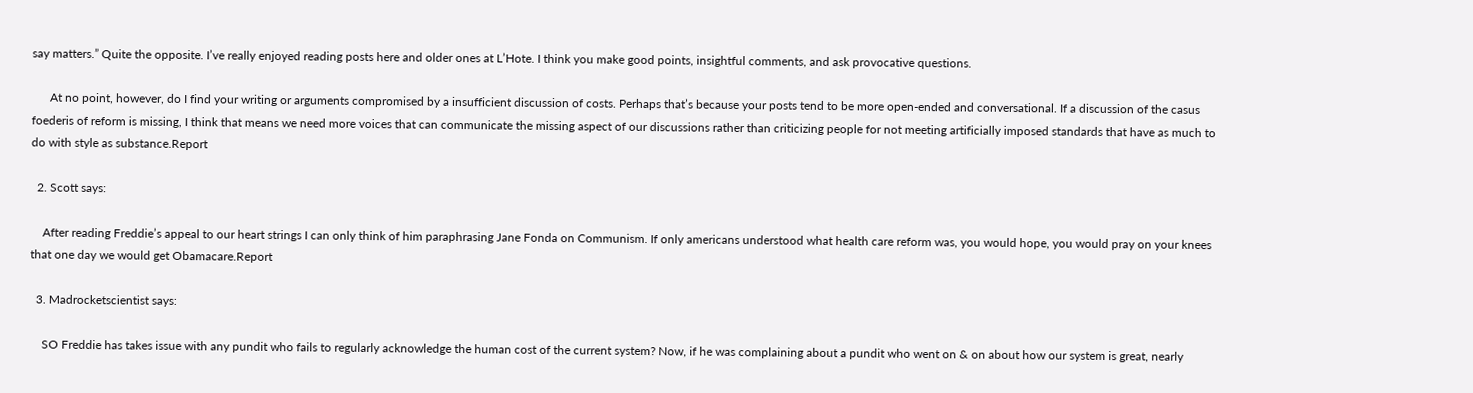say matters.” Quite the opposite. I’ve really enjoyed reading posts here and older ones at L’Hote. I think you make good points, insightful comments, and ask provocative questions.

      At no point, however, do I find your writing or arguments compromised by a insufficient discussion of costs. Perhaps that’s because your posts tend to be more open-ended and conversational. If a discussion of the casus foederis of reform is missing, I think that means we need more voices that can communicate the missing aspect of our discussions rather than criticizing people for not meeting artificially imposed standards that have as much to do with style as substance.Report

  2. Scott says:

    After reading Freddie’s appeal to our heart strings I can only think of him paraphrasing Jane Fonda on Communism. If only americans understood what health care reform was, you would hope, you would pray on your knees that one day we would get Obamacare.Report

  3. Madrocketscientist says:

    SO Freddie has takes issue with any pundit who fails to regularly acknowledge the human cost of the current system? Now, if he was complaining about a pundit who went on & on about how our system is great, nearly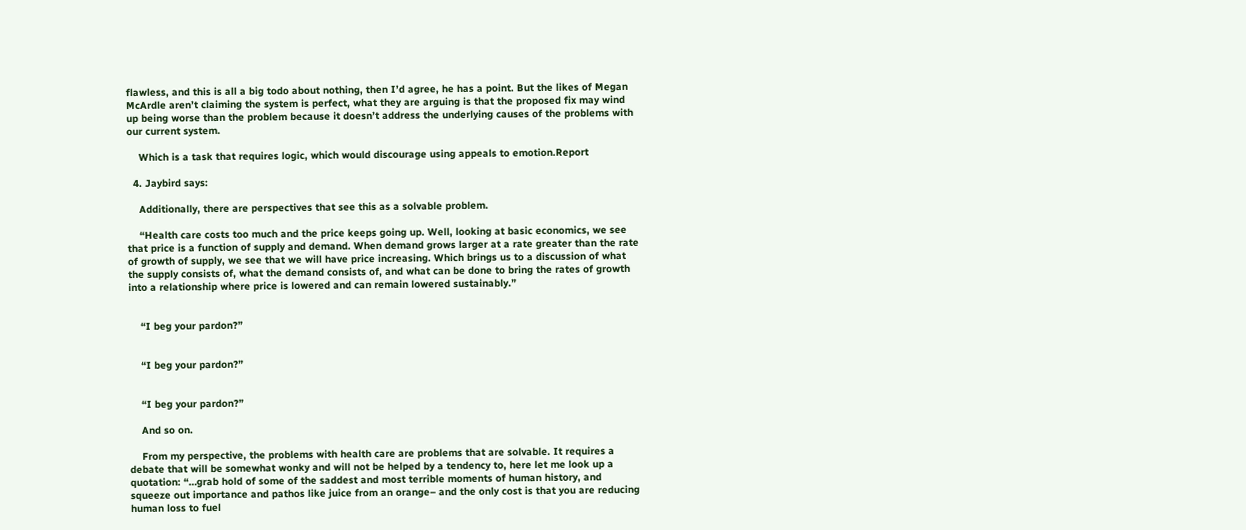flawless, and this is all a big todo about nothing, then I’d agree, he has a point. But the likes of Megan McArdle aren’t claiming the system is perfect, what they are arguing is that the proposed fix may wind up being worse than the problem because it doesn’t address the underlying causes of the problems with our current system.

    Which is a task that requires logic, which would discourage using appeals to emotion.Report

  4. Jaybird says:

    Additionally, there are perspectives that see this as a solvable problem.

    “Health care costs too much and the price keeps going up. Well, looking at basic economics, we see that price is a function of supply and demand. When demand grows larger at a rate greater than the rate of growth of supply, we see that we will have price increasing. Which brings us to a discussion of what the supply consists of, what the demand consists of, and what can be done to bring the rates of growth into a relationship where price is lowered and can remain lowered sustainably.”


    “I beg your pardon?”


    “I beg your pardon?”


    “I beg your pardon?”

    And so on.

    From my perspective, the problems with health care are problems that are solvable. It requires a debate that will be somewhat wonky and will not be helped by a tendency to, here let me look up a quotation: “…grab hold of some of the saddest and most terrible moments of human history, and squeeze out importance and pathos like juice from an orange– and the only cost is that you are reducing human loss to fuel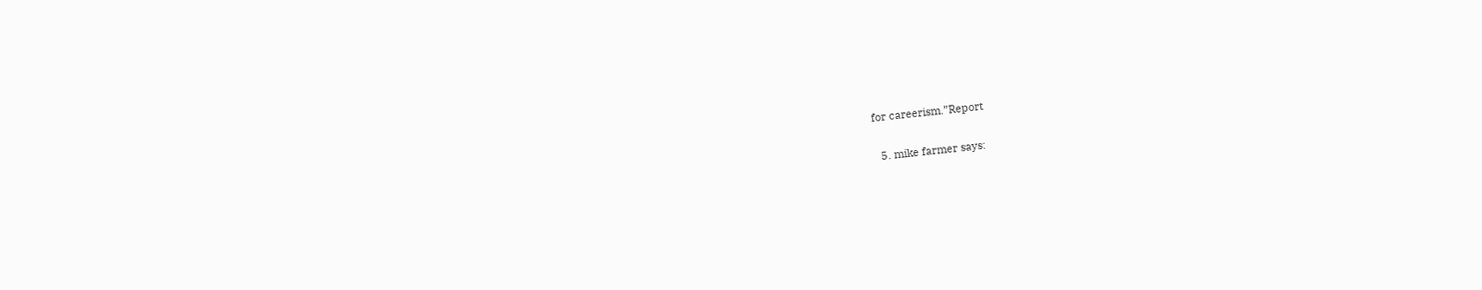for careerism.”Report

  5. mike farmer says: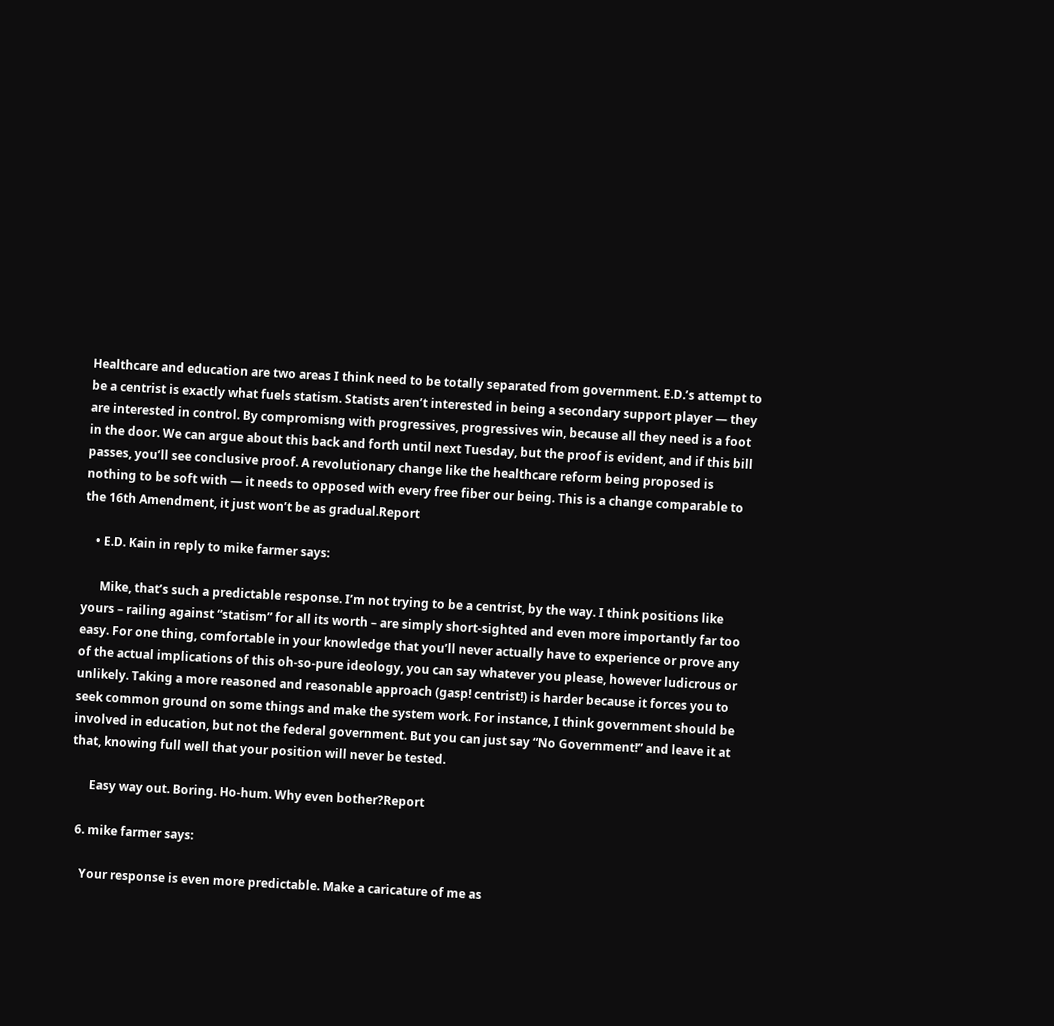Healthcare and education are two areas I think need to be totally separated from government. E.D.’s attempt to be a centrist is exactly what fuels statism. Statists aren’t interested in being a secondary support player — they are interested in control. By compromisng with progressives, progressives win, because all they need is a foot in the door. We can argue about this back and forth until next Tuesday, but the proof is evident, and if this bill passes, you’ll see conclusive proof. A revolutionary change like the healthcare reform being proposed is nothing to be soft with — it needs to opposed with every free fiber our being. This is a change comparable to the 16th Amendment, it just won’t be as gradual.Report

    • E.D. Kain in reply to mike farmer says:

      Mike, that’s such a predictable response. I’m not trying to be a centrist, by the way. I think positions like yours – railing against “statism” for all its worth – are simply short-sighted and even more importantly far too easy. For one thing, comfortable in your knowledge that you’ll never actually have to experience or prove any of the actual implications of this oh-so-pure ideology, you can say whatever you please, however ludicrous or unlikely. Taking a more reasoned and reasonable approach (gasp! centrist!) is harder because it forces you to seek common ground on some things and make the system work. For instance, I think government should be involved in education, but not the federal government. But you can just say “No Government!” and leave it at that, knowing full well that your position will never be tested.

      Easy way out. Boring. Ho-hum. Why even bother?Report

  6. mike farmer says:

    Your response is even more predictable. Make a caricature of me as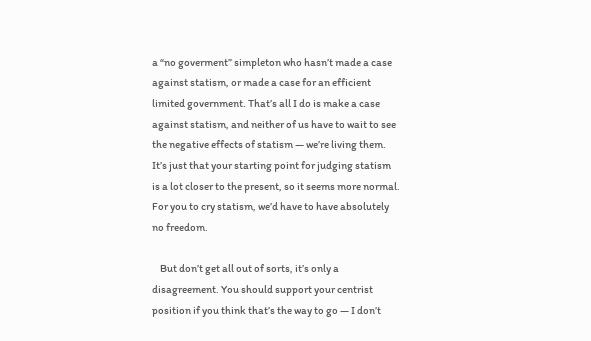a “no goverment” simpleton who hasn’t made a case against statism, or made a case for an efficient limited government. That’s all I do is make a case against statism, and neither of us have to wait to see the negative effects of statism — we’re living them. It’s just that your starting point for judging statism is a lot closer to the present, so it seems more normal. For you to cry statism, we’d have to have absolutely no freedom.

    But don’t get all out of sorts, it’s only a disagreement. You should support your centrist position if you think that’s the way to go — I don’t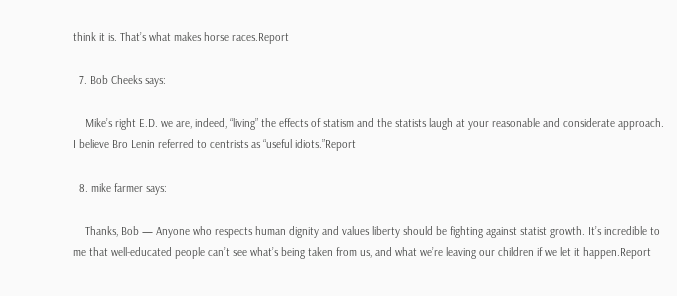think it is. That’s what makes horse races.Report

  7. Bob Cheeks says:

    Mike’s right E.D. we are, indeed, “living” the effects of statism and the statists laugh at your reasonable and considerate approach. I believe Bro Lenin referred to centrists as “useful idiots.”Report

  8. mike farmer says:

    Thanks, Bob — Anyone who respects human dignity and values liberty should be fighting against statist growth. It’s incredible to me that well-educated people can’t see what’s being taken from us, and what we’re leaving our children if we let it happen.Report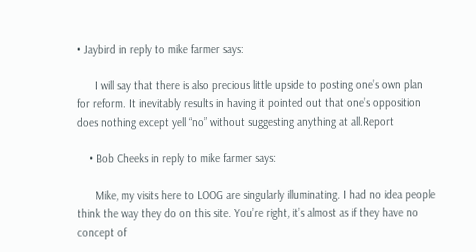• Jaybird in reply to mike farmer says:

      I will say that there is also precious little upside to posting one’s own plan for reform. It inevitably results in having it pointed out that one’s opposition does nothing except yell “no” without suggesting anything at all.Report

    • Bob Cheeks in reply to mike farmer says:

      Mike, my visits here to LOOG are singularly illuminating. I had no idea people think the way they do on this site. You’re right, it’s almost as if they have no concept of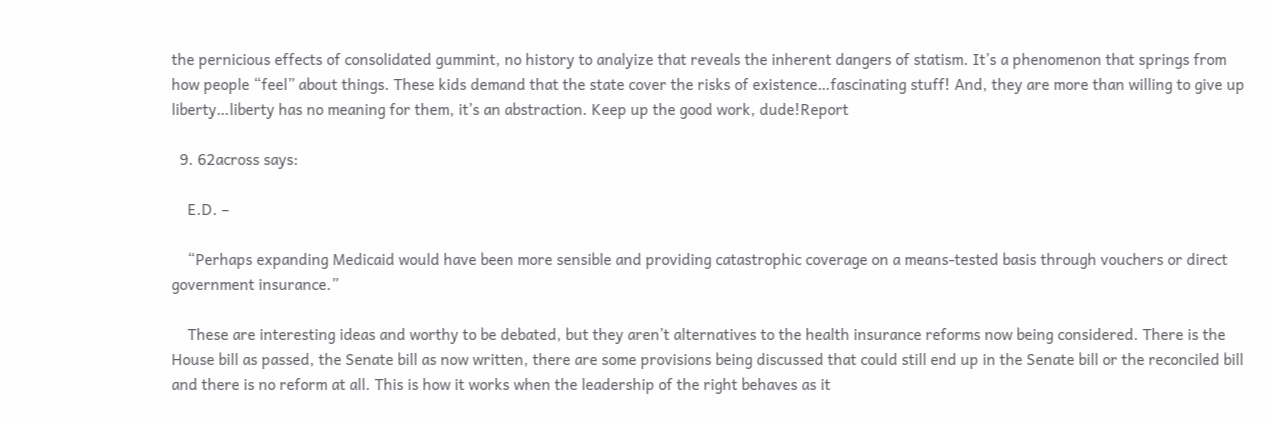the pernicious effects of consolidated gummint, no history to analyize that reveals the inherent dangers of statism. It’s a phenomenon that springs from how people “feel” about things. These kids demand that the state cover the risks of existence…fascinating stuff! And, they are more than willing to give up liberty…liberty has no meaning for them, it’s an abstraction. Keep up the good work, dude!Report

  9. 62across says:

    E.D. –

    “Perhaps expanding Medicaid would have been more sensible and providing catastrophic coverage on a means-tested basis through vouchers or direct government insurance.”

    These are interesting ideas and worthy to be debated, but they aren’t alternatives to the health insurance reforms now being considered. There is the House bill as passed, the Senate bill as now written, there are some provisions being discussed that could still end up in the Senate bill or the reconciled bill and there is no reform at all. This is how it works when the leadership of the right behaves as it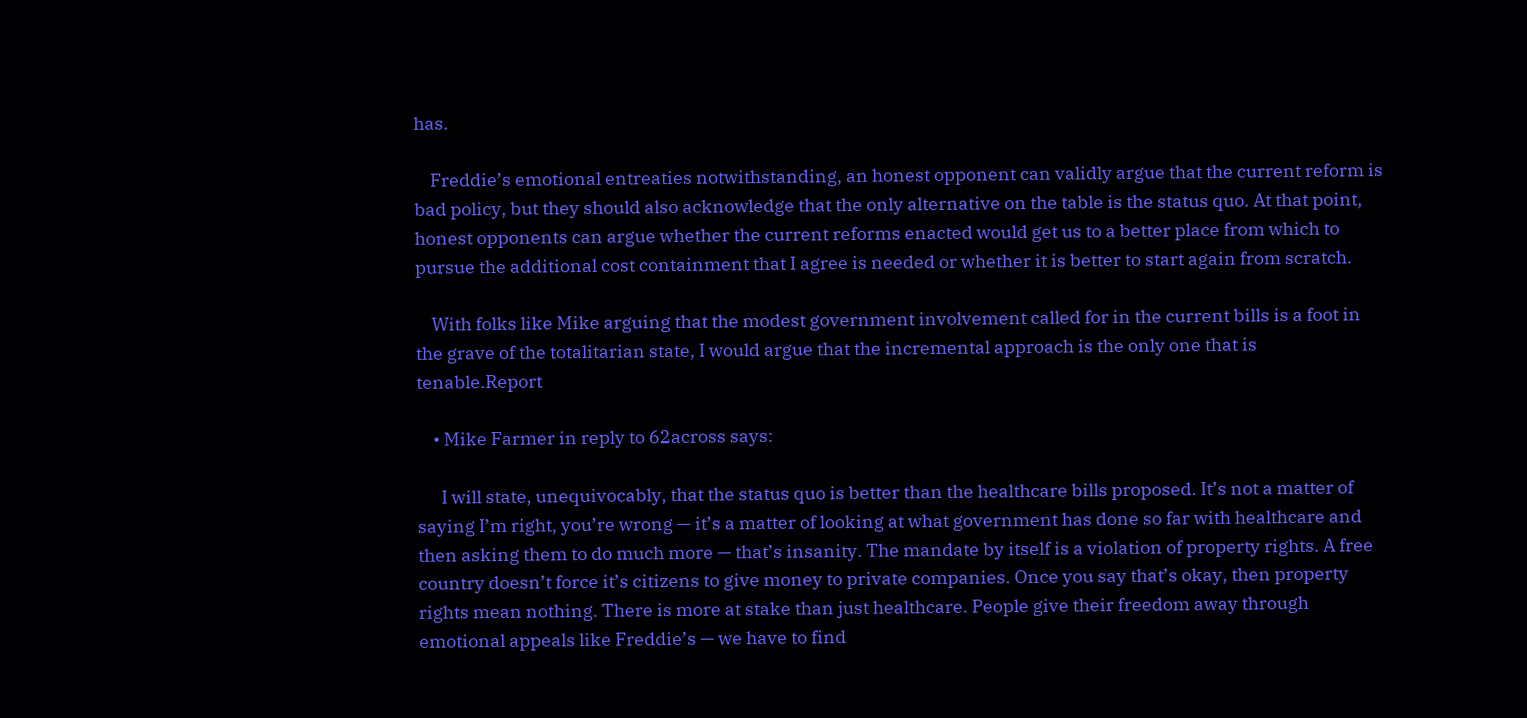has.

    Freddie’s emotional entreaties notwithstanding, an honest opponent can validly argue that the current reform is bad policy, but they should also acknowledge that the only alternative on the table is the status quo. At that point, honest opponents can argue whether the current reforms enacted would get us to a better place from which to pursue the additional cost containment that I agree is needed or whether it is better to start again from scratch.

    With folks like Mike arguing that the modest government involvement called for in the current bills is a foot in the grave of the totalitarian state, I would argue that the incremental approach is the only one that is tenable.Report

    • Mike Farmer in reply to 62across says:

      I will state, unequivocably, that the status quo is better than the healthcare bills proposed. It’s not a matter of saying I’m right, you’re wrong — it’s a matter of looking at what government has done so far with healthcare and then asking them to do much more — that’s insanity. The mandate by itself is a violation of property rights. A free country doesn’t force it’s citizens to give money to private companies. Once you say that’s okay, then property rights mean nothing. There is more at stake than just healthcare. People give their freedom away through emotional appeals like Freddie’s — we have to find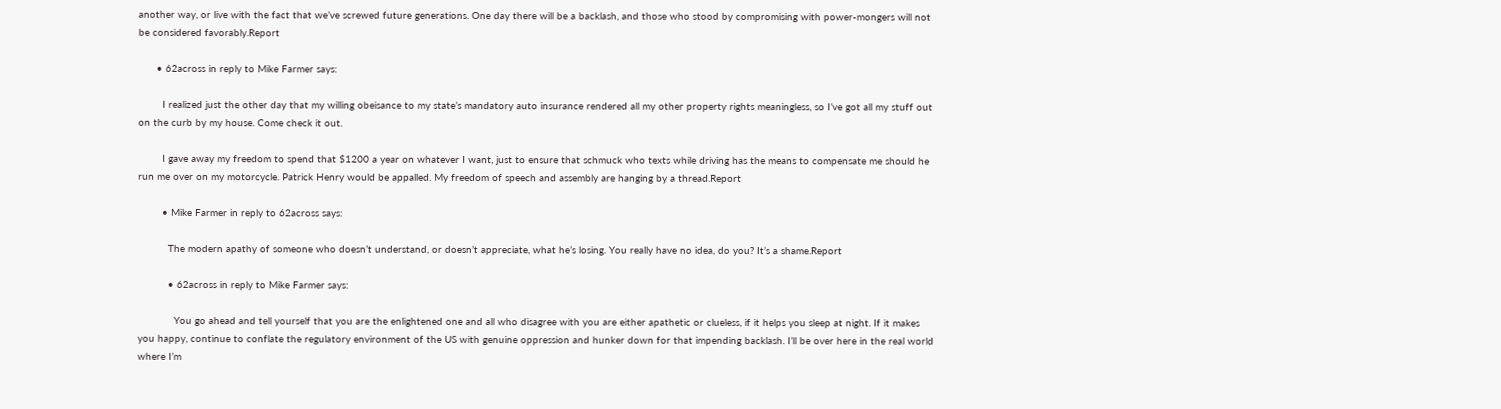another way, or live with the fact that we’ve screwed future generations. One day there will be a backlash, and those who stood by compromising with power-mongers will not be considered favorably.Report

      • 62across in reply to Mike Farmer says:

        I realized just the other day that my willing obeisance to my state’s mandatory auto insurance rendered all my other property rights meaningless, so I’ve got all my stuff out on the curb by my house. Come check it out.

        I gave away my freedom to spend that $1200 a year on whatever I want, just to ensure that schmuck who texts while driving has the means to compensate me should he run me over on my motorcycle. Patrick Henry would be appalled. My freedom of speech and assembly are hanging by a thread.Report

        • Mike Farmer in reply to 62across says:

          The modern apathy of someone who doesn’t understand, or doesn’t appreciate, what he’s losing. You really have no idea, do you? It’s a shame.Report

          • 62across in reply to Mike Farmer says:

            You go ahead and tell yourself that you are the enlightened one and all who disagree with you are either apathetic or clueless, if it helps you sleep at night. If it makes you happy, continue to conflate the regulatory environment of the US with genuine oppression and hunker down for that impending backlash. I’ll be over here in the real world where I’m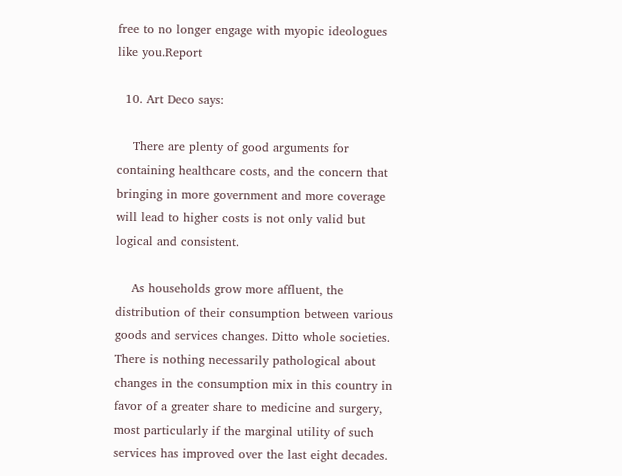free to no longer engage with myopic ideologues like you.Report

  10. Art Deco says:

    There are plenty of good arguments for containing healthcare costs, and the concern that bringing in more government and more coverage will lead to higher costs is not only valid but logical and consistent.

    As households grow more affluent, the distribution of their consumption between various goods and services changes. Ditto whole societies. There is nothing necessarily pathological about changes in the consumption mix in this country in favor of a greater share to medicine and surgery, most particularly if the marginal utility of such services has improved over the last eight decades.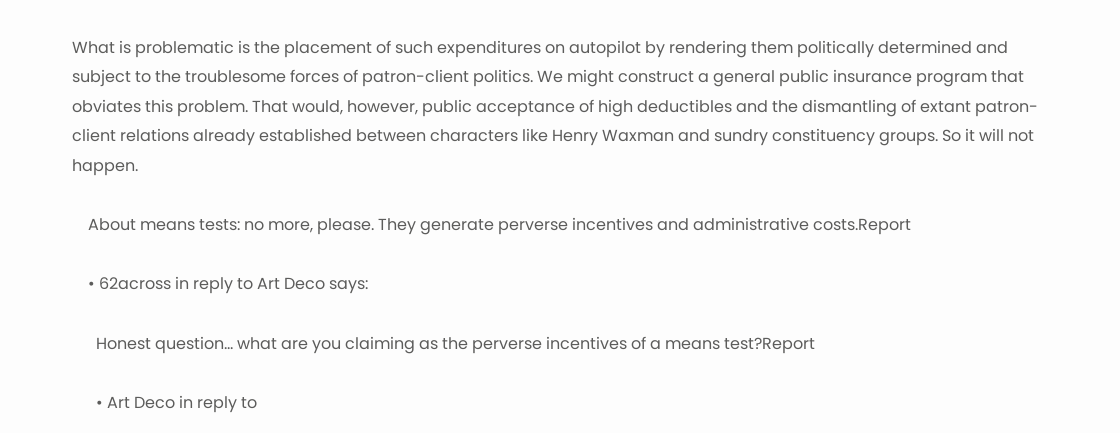What is problematic is the placement of such expenditures on autopilot by rendering them politically determined and subject to the troublesome forces of patron-client politics. We might construct a general public insurance program that obviates this problem. That would, however, public acceptance of high deductibles and the dismantling of extant patron-client relations already established between characters like Henry Waxman and sundry constituency groups. So it will not happen.

    About means tests: no more, please. They generate perverse incentives and administrative costs.Report

    • 62across in reply to Art Deco says:

      Honest question… what are you claiming as the perverse incentives of a means test?Report

      • Art Deco in reply to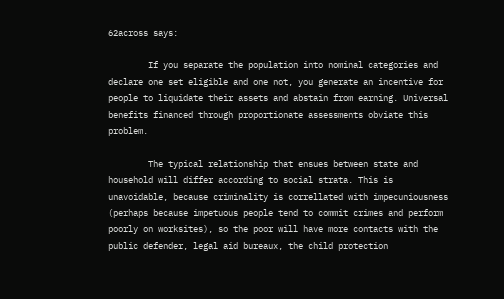62across says:

        If you separate the population into nominal categories and declare one set eligible and one not, you generate an incentive for people to liquidate their assets and abstain from earning. Universal benefits financed through proportionate assessments obviate this problem.

        The typical relationship that ensues between state and household will differ according to social strata. This is unavoidable, because criminality is correllated with impecuniousness (perhaps because impetuous people tend to commit crimes and perform poorly on worksites), so the poor will have more contacts with the public defender, legal aid bureaux, the child protection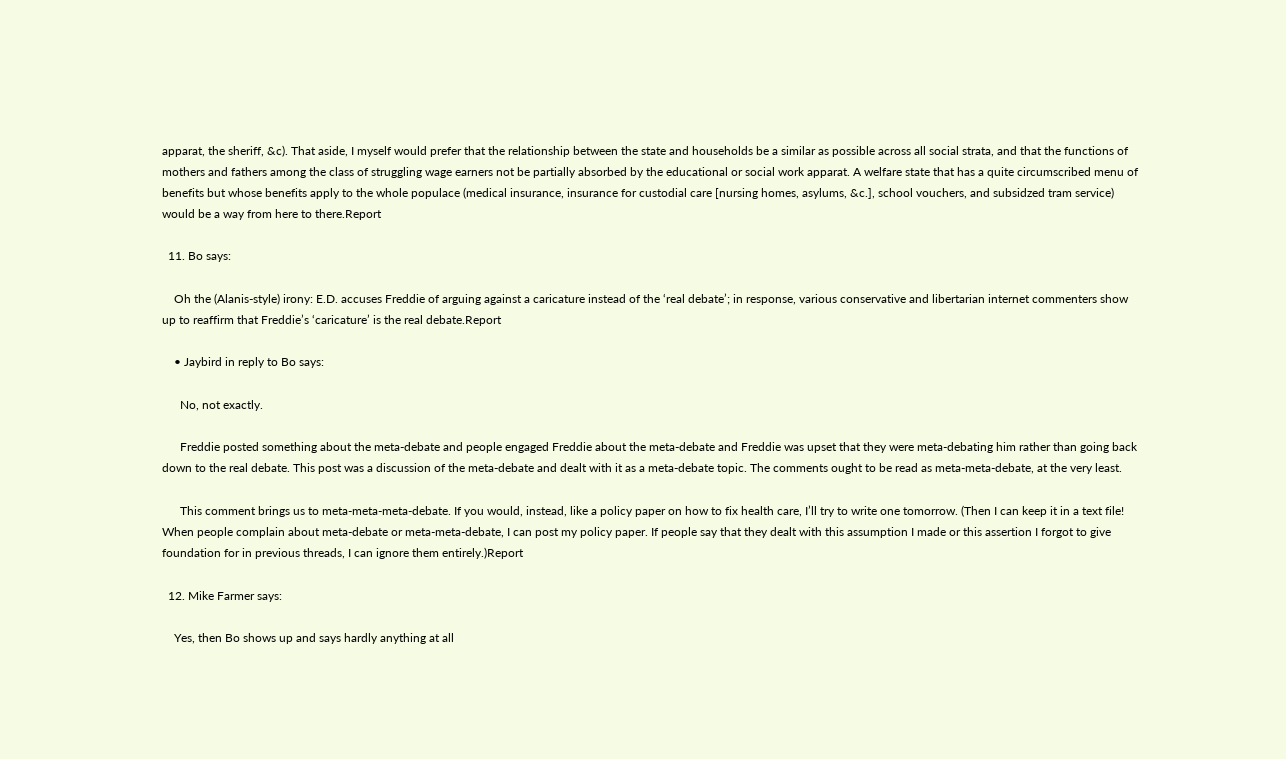apparat, the sheriff, &c). That aside, I myself would prefer that the relationship between the state and households be a similar as possible across all social strata, and that the functions of mothers and fathers among the class of struggling wage earners not be partially absorbed by the educational or social work apparat. A welfare state that has a quite circumscribed menu of benefits but whose benefits apply to the whole populace (medical insurance, insurance for custodial care [nursing homes, asylums, &c.], school vouchers, and subsidzed tram service) would be a way from here to there.Report

  11. Bo says:

    Oh the (Alanis-style) irony: E.D. accuses Freddie of arguing against a caricature instead of the ‘real debate’; in response, various conservative and libertarian internet commenters show up to reaffirm that Freddie’s ‘caricature’ is the real debate.Report

    • Jaybird in reply to Bo says:

      No, not exactly.

      Freddie posted something about the meta-debate and people engaged Freddie about the meta-debate and Freddie was upset that they were meta-debating him rather than going back down to the real debate. This post was a discussion of the meta-debate and dealt with it as a meta-debate topic. The comments ought to be read as meta-meta-debate, at the very least.

      This comment brings us to meta-meta-meta-debate. If you would, instead, like a policy paper on how to fix health care, I’ll try to write one tomorrow. (Then I can keep it in a text file! When people complain about meta-debate or meta-meta-debate, I can post my policy paper. If people say that they dealt with this assumption I made or this assertion I forgot to give foundation for in previous threads, I can ignore them entirely.)Report

  12. Mike Farmer says:

    Yes, then Bo shows up and says hardly anything at all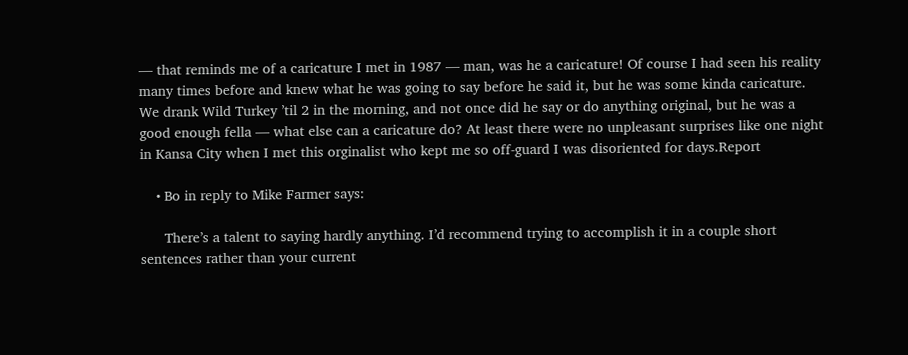— that reminds me of a caricature I met in 1987 — man, was he a caricature! Of course I had seen his reality many times before and knew what he was going to say before he said it, but he was some kinda caricature. We drank Wild Turkey ’til 2 in the morning, and not once did he say or do anything original, but he was a good enough fella — what else can a caricature do? At least there were no unpleasant surprises like one night in Kansa City when I met this orginalist who kept me so off-guard I was disoriented for days.Report

    • Bo in reply to Mike Farmer says:

      There’s a talent to saying hardly anything. I’d recommend trying to accomplish it in a couple short sentences rather than your current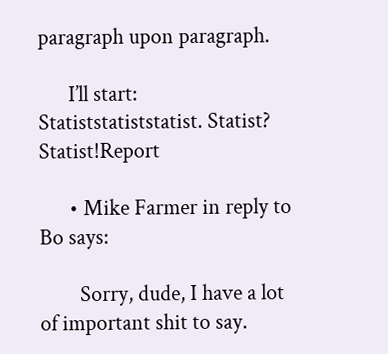paragraph upon paragraph.

      I’ll start: Statiststatiststatist. Statist? Statist!Report

      • Mike Farmer in reply to Bo says:

        Sorry, dude, I have a lot of important shit to say.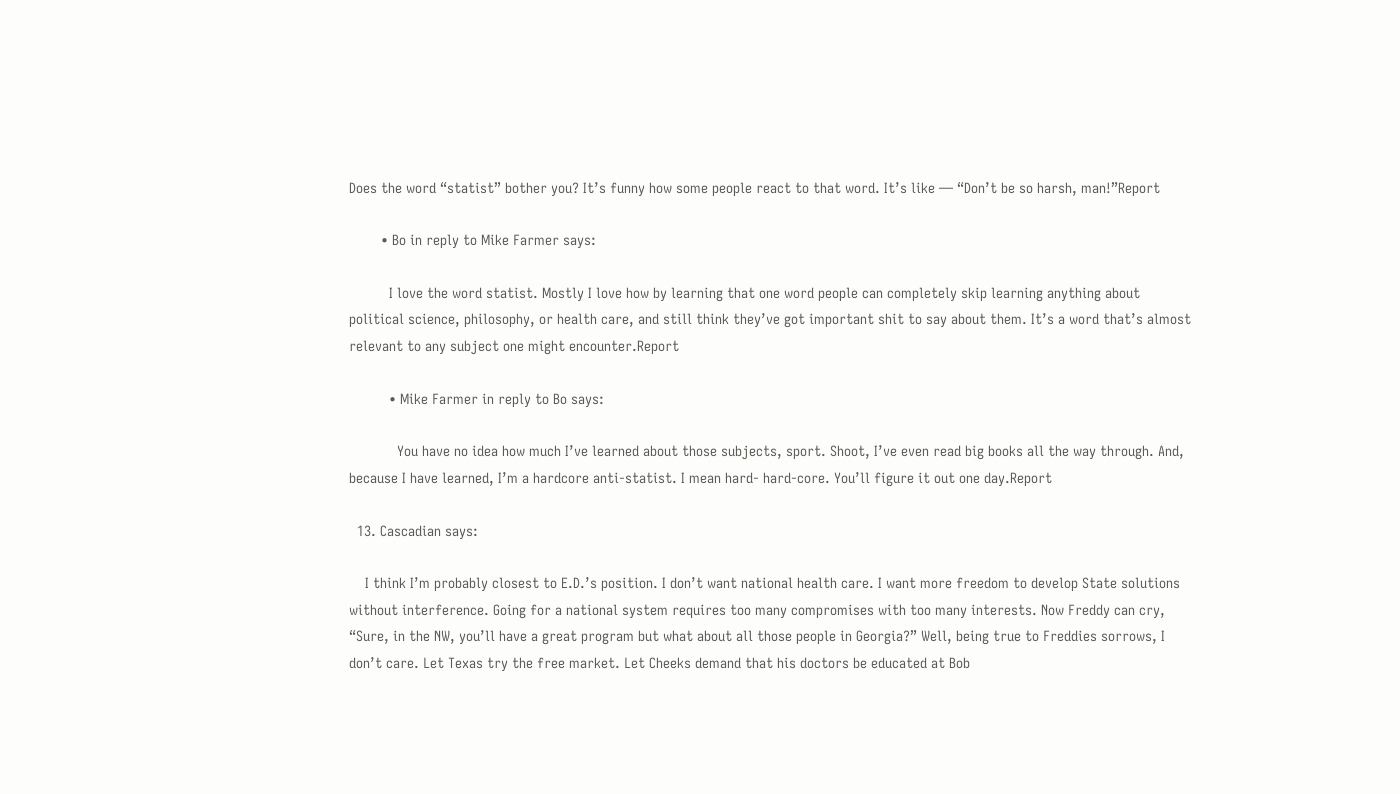Does the word “statist” bother you? It’s funny how some people react to that word. It’s like — “Don’t be so harsh, man!”Report

        • Bo in reply to Mike Farmer says:

          I love the word statist. Mostly I love how by learning that one word people can completely skip learning anything about political science, philosophy, or health care, and still think they’ve got important shit to say about them. It’s a word that’s almost relevant to any subject one might encounter.Report

          • Mike Farmer in reply to Bo says:

            You have no idea how much I’ve learned about those subjects, sport. Shoot, I’ve even read big books all the way through. And, because I have learned, I’m a hardcore anti-statist. I mean hard- hard-core. You’ll figure it out one day.Report

  13. Cascadian says:

    I think I’m probably closest to E.D.’s position. I don’t want national health care. I want more freedom to develop State solutions without interference. Going for a national system requires too many compromises with too many interests. Now Freddy can cry, “Sure, in the NW, you’ll have a great program but what about all those people in Georgia?” Well, being true to Freddies sorrows, I don’t care. Let Texas try the free market. Let Cheeks demand that his doctors be educated at Bob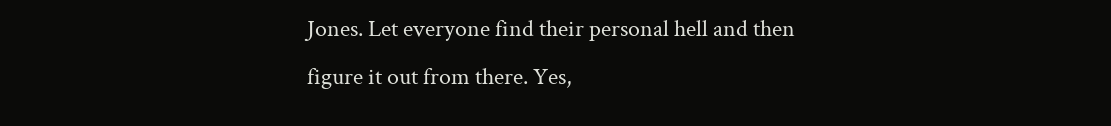Jones. Let everyone find their personal hell and then figure it out from there. Yes,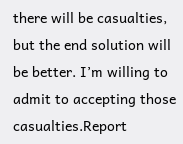there will be casualties, but the end solution will be better. I’m willing to admit to accepting those casualties.Report